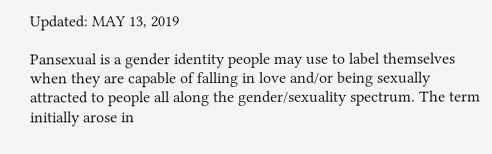Updated: MAY 13, 2019

Pansexual is a gender identity people may use to label themselves when they are capable of falling in love and/or being sexually attracted to people all along the gender/sexuality spectrum. The term initially arose in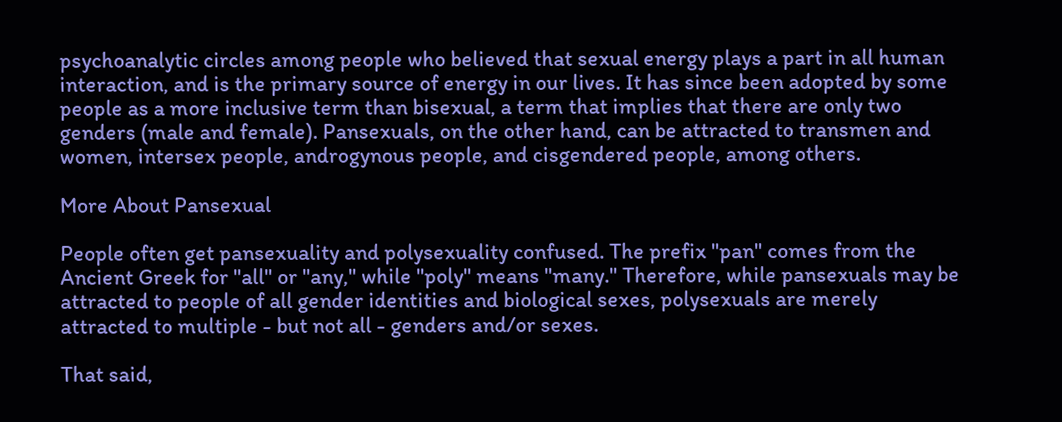psychoanalytic circles among people who believed that sexual energy plays a part in all human interaction, and is the primary source of energy in our lives. It has since been adopted by some people as a more inclusive term than bisexual, a term that implies that there are only two genders (male and female). Pansexuals, on the other hand, can be attracted to transmen and women, intersex people, androgynous people, and cisgendered people, among others.

More About Pansexual

People often get pansexuality and polysexuality confused. The prefix "pan" comes from the Ancient Greek for "all" or "any," while "poly" means "many." Therefore, while pansexuals may be attracted to people of all gender identities and biological sexes, polysexuals are merely attracted to multiple - but not all - genders and/or sexes.

That said,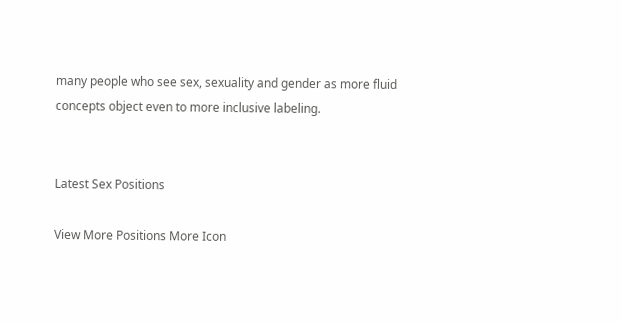many people who see sex, sexuality and gender as more fluid concepts object even to more inclusive labeling.


Latest Sex Positions

View More Positions More Icon